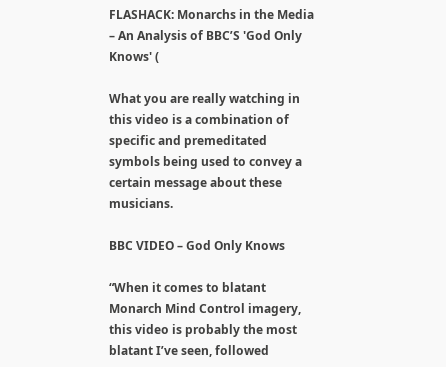FLASHACK: Monarchs in the Media – An Analysis of BBC’S 'God Only Knows' (

What you are really watching in this video is a combination of specific and premeditated symbols being used to convey a certain message about these musicians.

BBC VIDEO – God Only Knows

“When it comes to blatant Monarch Mind Control imagery, this video is probably the most blatant I’ve seen, followed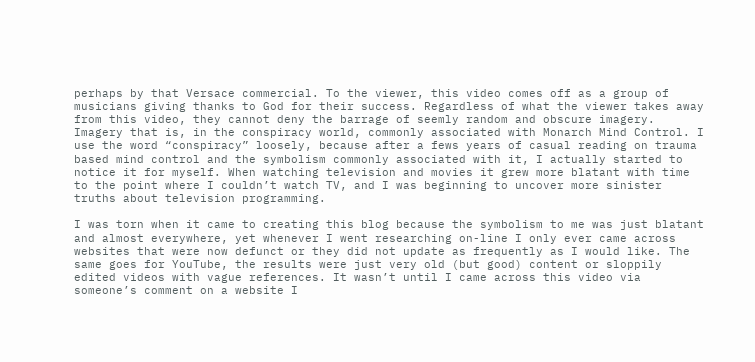perhaps by that Versace commercial. To the viewer, this video comes off as a group of musicians giving thanks to God for their success. Regardless of what the viewer takes away from this video, they cannot deny the barrage of seemly random and obscure imagery. Imagery that is, in the conspiracy world, commonly associated with Monarch Mind Control. I use the word “conspiracy” loosely, because after a fews years of casual reading on trauma based mind control and the symbolism commonly associated with it, I actually started to notice it for myself. When watching television and movies it grew more blatant with time to the point where I couldn’t watch TV, and I was beginning to uncover more sinister truths about television programming.

I was torn when it came to creating this blog because the symbolism to me was just blatant and almost everywhere, yet whenever I went researching on-line I only ever came across websites that were now defunct or they did not update as frequently as I would like. The same goes for YouTube, the results were just very old (but good) content or sloppily edited videos with vague references. It wasn’t until I came across this video via someone’s comment on a website I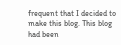frequent that I decided to make this blog. This blog had been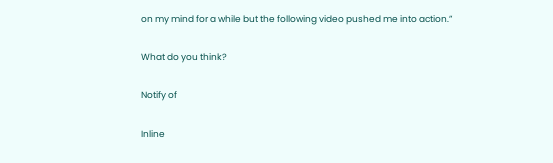on my mind for a while but the following video pushed me into action.”

What do you think?

Notify of

Inline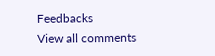Feedbacks
View all comments